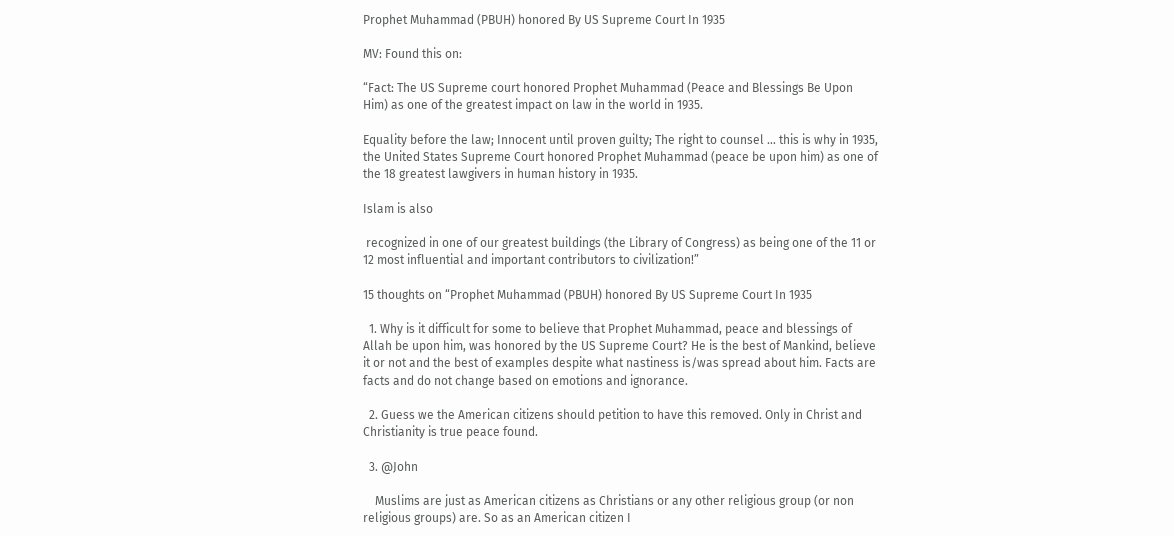Prophet Muhammad (PBUH) honored By US Supreme Court In 1935

MV: Found this on:

“Fact: The US Supreme court honored Prophet Muhammad (Peace and Blessings Be Upon Him) as one of the greatest impact on law in the world in 1935.

Equality before the law; Innocent until proven guilty; The right to counsel … this is why in 1935, the United States Supreme Court honored Prophet Muhammad (peace be upon him) as one of the 18 greatest lawgivers in human history in 1935.

Islam is also

 recognized in one of our greatest buildings (the Library of Congress) as being one of the 11 or 12 most influential and important contributors to civilization!”

15 thoughts on “Prophet Muhammad (PBUH) honored By US Supreme Court In 1935

  1. Why is it difficult for some to believe that Prophet Muhammad, peace and blessings of Allah be upon him, was honored by the US Supreme Court? He is the best of Mankind, believe it or not and the best of examples despite what nastiness is/was spread about him. Facts are facts and do not change based on emotions and ignorance.

  2. Guess we the American citizens should petition to have this removed. Only in Christ and Christianity is true peace found.

  3. @John

    Muslims are just as American citizens as Christians or any other religious group (or non religious groups) are. So as an American citizen I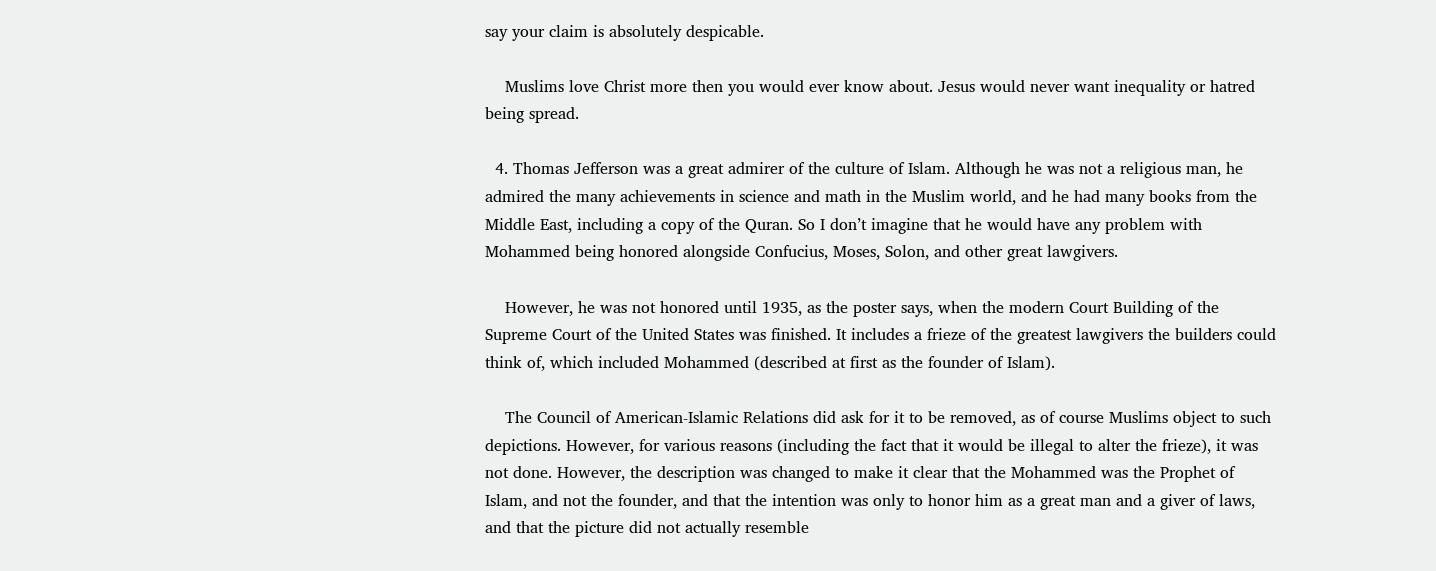say your claim is absolutely despicable.

    Muslims love Christ more then you would ever know about. Jesus would never want inequality or hatred being spread.

  4. Thomas Jefferson was a great admirer of the culture of Islam. Although he was not a religious man, he admired the many achievements in science and math in the Muslim world, and he had many books from the Middle East, including a copy of the Quran. So I don’t imagine that he would have any problem with Mohammed being honored alongside Confucius, Moses, Solon, and other great lawgivers.

    However, he was not honored until 1935, as the poster says, when the modern Court Building of the Supreme Court of the United States was finished. It includes a frieze of the greatest lawgivers the builders could think of, which included Mohammed (described at first as the founder of Islam).

    The Council of American-Islamic Relations did ask for it to be removed, as of course Muslims object to such depictions. However, for various reasons (including the fact that it would be illegal to alter the frieze), it was not done. However, the description was changed to make it clear that the Mohammed was the Prophet of Islam, and not the founder, and that the intention was only to honor him as a great man and a giver of laws, and that the picture did not actually resemble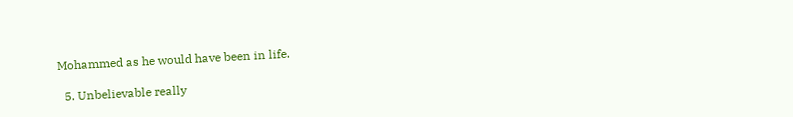Mohammed as he would have been in life.

  5. Unbelievable really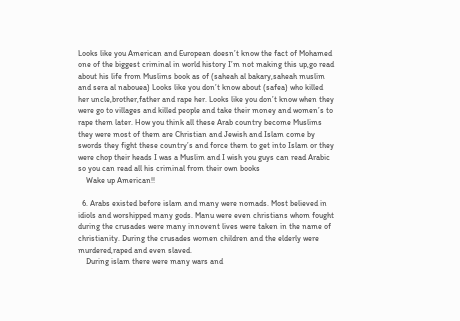Looks like you American and European doesn’t know the fact of Mohamed one of the biggest criminal in world history I’m not making this up,go read about his life from Muslims book as of (saheah al bakary,saheah muslim and sera al nabouea) Looks like you don’t know about (safea) who killed her uncle,brother,father and rape her. Looks like you don’t know when they were go to villages and killed people and take their money and women’s to rape them later. How you think all these Arab country become Muslims they were most of them are Christian and Jewish and Islam come by swords they fight these country’s and force them to get into Islam or they were chop their heads I was a Muslim and I wish you guys can read Arabic so you can read all his criminal from their own books
    Wake up American!!

  6. Arabs existed before islam and many were nomads. Most believed in idiols and worshipped many gods. Manu were even christians whom fought during the crusades were many innovent lives were taken in the name of christianity. During the crusades women children and the elderly were murdered,raped and even slaved.
    During islam there were many wars and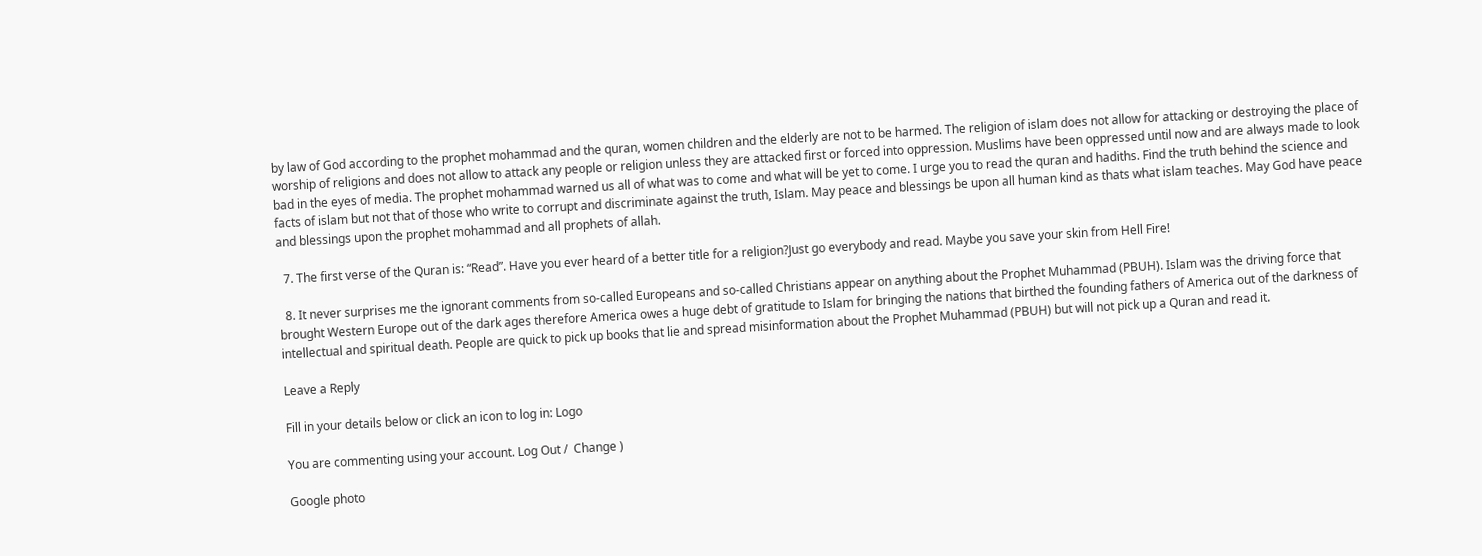by law of God according to the prophet mohammad and the quran, women children and the elderly are not to be harmed. The religion of islam does not allow for attacking or destroying the place of worship of religions and does not allow to attack any people or religion unless they are attacked first or forced into oppression. Muslims have been oppressed until now and are always made to look bad in the eyes of media. The prophet mohammad warned us all of what was to come and what will be yet to come. I urge you to read the quran and hadiths. Find the truth behind the science and facts of islam but not that of those who write to corrupt and discriminate against the truth, Islam. May peace and blessings be upon all human kind as thats what islam teaches. May God have peace and blessings upon the prophet mohammad and all prophets of allah.

  7. The first verse of the Quran is: “Read”. Have you ever heard of a better title for a religion?Just go everybody and read. Maybe you save your skin from Hell Fire!

  8. It never surprises me the ignorant comments from so-called Europeans and so-called Christians appear on anything about the Prophet Muhammad (PBUH). Islam was the driving force that brought Western Europe out of the dark ages therefore America owes a huge debt of gratitude to Islam for bringing the nations that birthed the founding fathers of America out of the darkness of intellectual and spiritual death. People are quick to pick up books that lie and spread misinformation about the Prophet Muhammad (PBUH) but will not pick up a Quran and read it.

Leave a Reply

Fill in your details below or click an icon to log in: Logo

You are commenting using your account. Log Out /  Change )

Google photo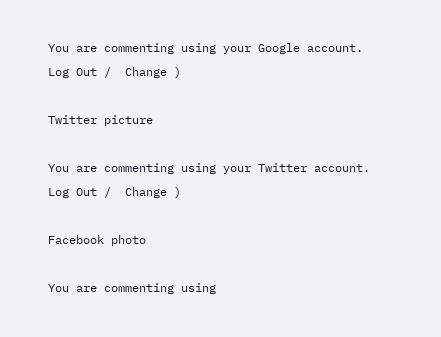You are commenting using your Google account. Log Out /  Change )

Twitter picture

You are commenting using your Twitter account. Log Out /  Change )

Facebook photo

You are commenting using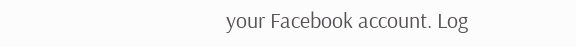your Facebook account. Log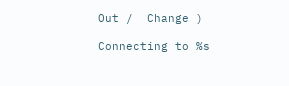Out /  Change )

Connecting to %s